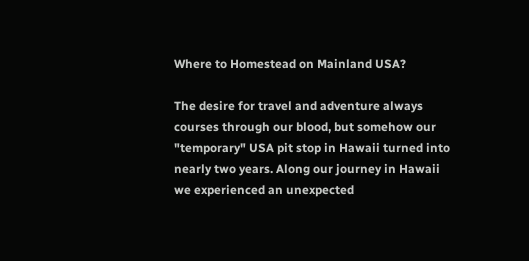Where to Homestead on Mainland USA?

The desire for travel and adventure always courses through our blood, but somehow our "temporary" USA pit stop in Hawaii turned into nearly two years. Along our journey in Hawaii we experienced an unexpected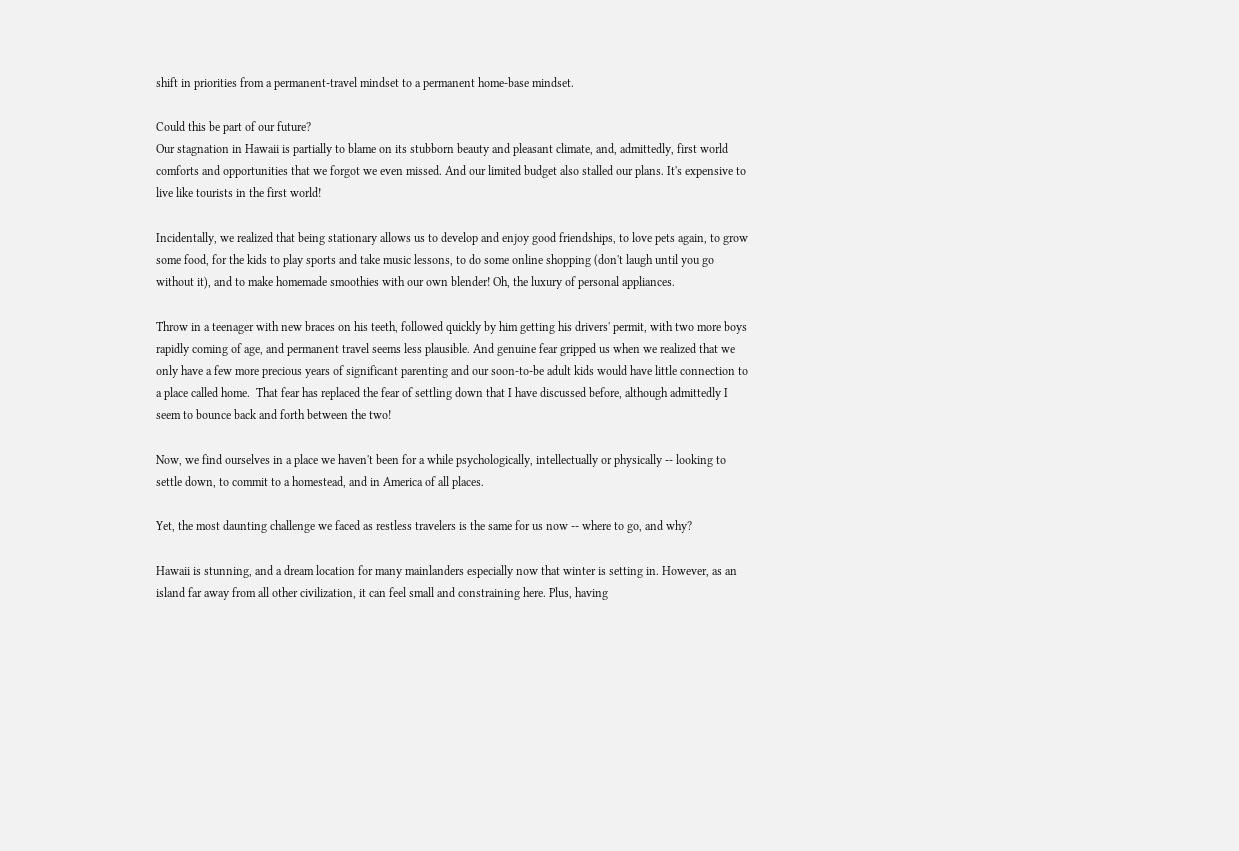shift in priorities from a permanent-travel mindset to a permanent home-base mindset.

Could this be part of our future?
Our stagnation in Hawaii is partially to blame on its stubborn beauty and pleasant climate, and, admittedly, first world comforts and opportunities that we forgot we even missed. And our limited budget also stalled our plans. It's expensive to live like tourists in the first world!

Incidentally, we realized that being stationary allows us to develop and enjoy good friendships, to love pets again, to grow some food, for the kids to play sports and take music lessons, to do some online shopping (don't laugh until you go without it), and to make homemade smoothies with our own blender! Oh, the luxury of personal appliances.

Throw in a teenager with new braces on his teeth, followed quickly by him getting his drivers' permit, with two more boys rapidly coming of age, and permanent travel seems less plausible. And genuine fear gripped us when we realized that we only have a few more precious years of significant parenting and our soon-to-be adult kids would have little connection to a place called home.  That fear has replaced the fear of settling down that I have discussed before, although admittedly I seem to bounce back and forth between the two!

Now, we find ourselves in a place we haven't been for a while psychologically, intellectually or physically -- looking to settle down, to commit to a homestead, and in America of all places.

Yet, the most daunting challenge we faced as restless travelers is the same for us now -- where to go, and why?

Hawaii is stunning, and a dream location for many mainlanders especially now that winter is setting in. However, as an island far away from all other civilization, it can feel small and constraining here. Plus, having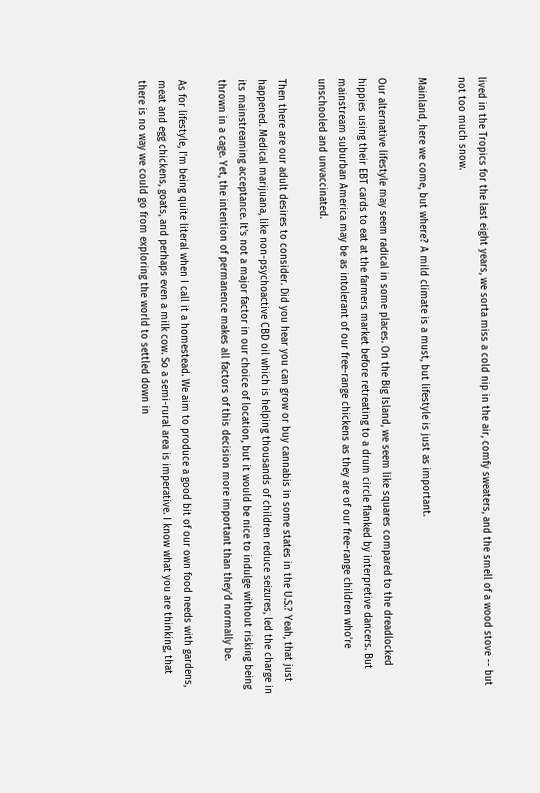lived in the Tropics for the last eight years, we sorta miss a cold nip in the air, comfy sweaters, and the smell of a wood stove -- but not too much snow.

Mainland, here we come, but where? A mild climate is a must, but lifestyle is just as important.

Our alternative lifestyle may seem radical in some places. On the Big Island, we seem like squares compared to the dreadlocked hippies using their EBT cards to eat at the farmers market before retreating to a drum circle flanked by interpretive dancers. But mainstream suburban America may be as intolerant of our free-range chickens as they are of our free-range children who're unschooled and unvaccinated.

Then there are our adult desires to consider. Did you hear you can grow or buy cannabis in some states in the U.S.? Yeah, that just happened. Medical marijuana, like non-psychoactive CBD oil which is helping thousands of children reduce seizures, led the charge in its mainstreaming acceptance. It's not a major factor in our choice of location, but it would be nice to indulge without risking being thrown in a cage. Yet, the intention of permanence makes all factors of this decision more important than they'd normally be.

As for lifestyle, I'm being quite literal when I call it a homestead. We aim to produce a good bit of our own food needs with gardens, meat and egg chickens, goats, and perhaps even a milk cow. So a semi-rural area is imperative. I know what you are thinking, that there is no way we could go from exploring the world to settled down in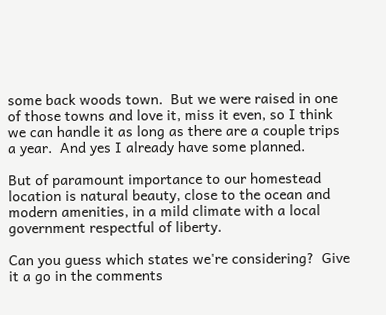some back woods town.  But we were raised in one of those towns and love it, miss it even, so I think we can handle it as long as there are a couple trips a year.  And yes I already have some planned.

But of paramount importance to our homestead location is natural beauty, close to the ocean and modern amenities, in a mild climate with a local government respectful of liberty.

Can you guess which states we're considering?  Give it a go in the comments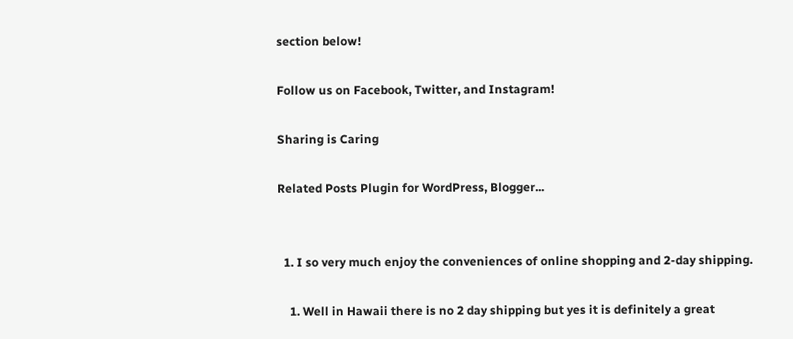section below!

Follow us on Facebook, Twitter, and Instagram!

Sharing is Caring

Related Posts Plugin for WordPress, Blogger...


  1. I so very much enjoy the conveniences of online shopping and 2-day shipping.

    1. Well in Hawaii there is no 2 day shipping but yes it is definitely a great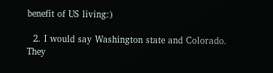benefit of US living:)

  2. I would say Washington state and Colorado. They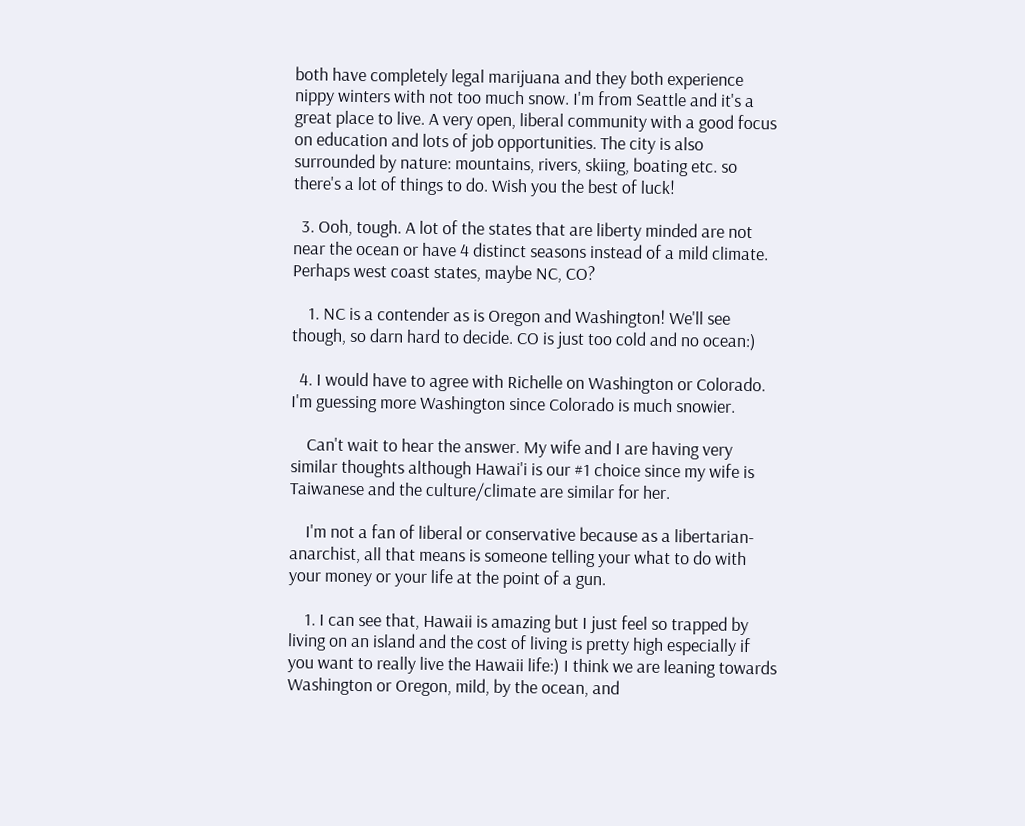both have completely legal marijuana and they both experience nippy winters with not too much snow. I'm from Seattle and it's a great place to live. A very open, liberal community with a good focus on education and lots of job opportunities. The city is also surrounded by nature: mountains, rivers, skiing, boating etc. so there's a lot of things to do. Wish you the best of luck!

  3. Ooh, tough. A lot of the states that are liberty minded are not near the ocean or have 4 distinct seasons instead of a mild climate. Perhaps west coast states, maybe NC, CO?

    1. NC is a contender as is Oregon and Washington! We'll see though, so darn hard to decide. CO is just too cold and no ocean:)

  4. I would have to agree with Richelle on Washington or Colorado. I'm guessing more Washington since Colorado is much snowier.

    Can't wait to hear the answer. My wife and I are having very similar thoughts although Hawai'i is our #1 choice since my wife is Taiwanese and the culture/climate are similar for her.

    I'm not a fan of liberal or conservative because as a libertarian-anarchist, all that means is someone telling your what to do with your money or your life at the point of a gun.

    1. I can see that, Hawaii is amazing but I just feel so trapped by living on an island and the cost of living is pretty high especially if you want to really live the Hawaii life:) I think we are leaning towards Washington or Oregon, mild, by the ocean, and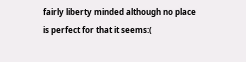fairly liberty minded although no place is perfect for that it seems:(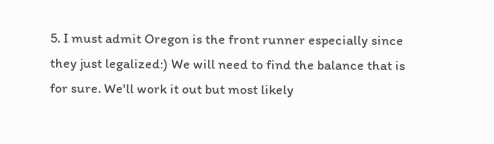5. I must admit Oregon is the front runner especially since they just legalized:) We will need to find the balance that is for sure. We'll work it out but most likely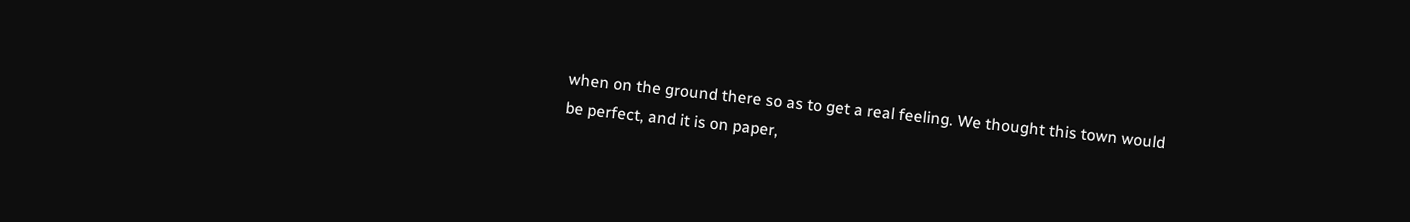when on the ground there so as to get a real feeling. We thought this town would be perfect, and it is on paper,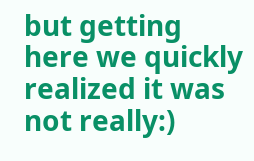but getting here we quickly realized it was not really:)